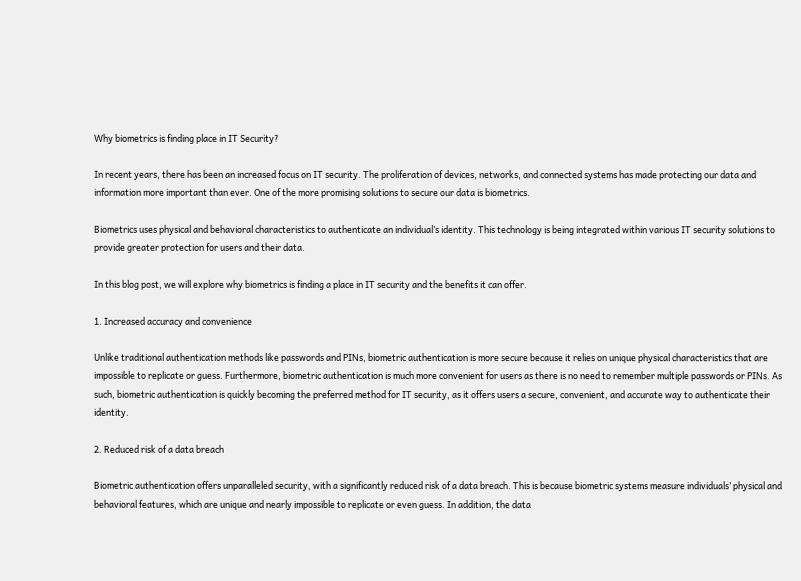Why biometrics is finding place in IT Security?

In recent years, there has been an increased focus on IT security. The proliferation of devices, networks, and connected systems has made protecting our data and information more important than ever. One of the more promising solutions to secure our data is biometrics.

Biometrics uses physical and behavioral characteristics to authenticate an individual’s identity. This technology is being integrated within various IT security solutions to provide greater protection for users and their data.

In this blog post, we will explore why biometrics is finding a place in IT security and the benefits it can offer.

1. Increased accuracy and convenience

Unlike traditional authentication methods like passwords and PINs, biometric authentication is more secure because it relies on unique physical characteristics that are impossible to replicate or guess. Furthermore, biometric authentication is much more convenient for users as there is no need to remember multiple passwords or PINs. As such, biometric authentication is quickly becoming the preferred method for IT security, as it offers users a secure, convenient, and accurate way to authenticate their identity.

2. Reduced risk of a data breach

Biometric authentication offers unparalleled security, with a significantly reduced risk of a data breach. This is because biometric systems measure individuals’ physical and behavioral features, which are unique and nearly impossible to replicate or even guess. In addition, the data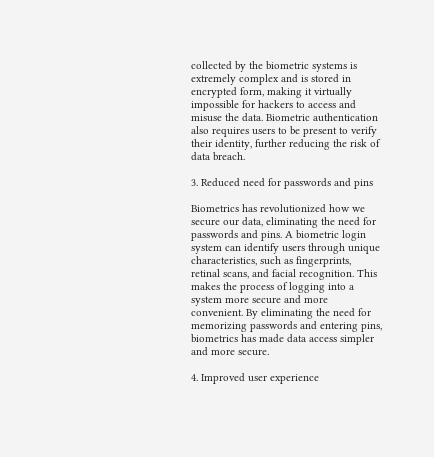collected by the biometric systems is extremely complex and is stored in encrypted form, making it virtually impossible for hackers to access and misuse the data. Biometric authentication also requires users to be present to verify their identity, further reducing the risk of data breach.

3. Reduced need for passwords and pins

Biometrics has revolutionized how we secure our data, eliminating the need for passwords and pins. A biometric login system can identify users through unique characteristics, such as fingerprints, retinal scans, and facial recognition. This makes the process of logging into a system more secure and more convenient. By eliminating the need for memorizing passwords and entering pins, biometrics has made data access simpler and more secure.

4. Improved user experience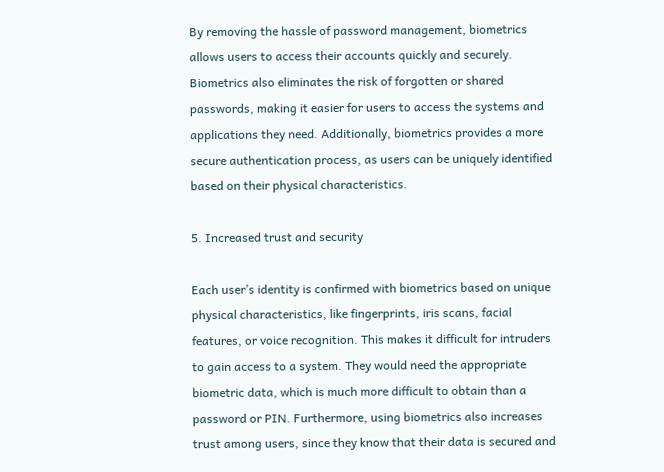By removing the hassle of password management, biometrics allows users to access their accounts quickly and securely. Biometrics also eliminates the risk of forgotten or shared passwords, making it easier for users to access the systems and applications they need. Additionally, biometrics provides a more secure authentication process, as users can be uniquely identified based on their physical characteristics.

5. Increased trust and security

Each user’s identity is confirmed with biometrics based on unique physical characteristics, like fingerprints, iris scans, facial features, or voice recognition. This makes it difficult for intruders to gain access to a system. They would need the appropriate biometric data, which is much more difficult to obtain than a password or PIN. Furthermore, using biometrics also increases trust among users, since they know that their data is secured and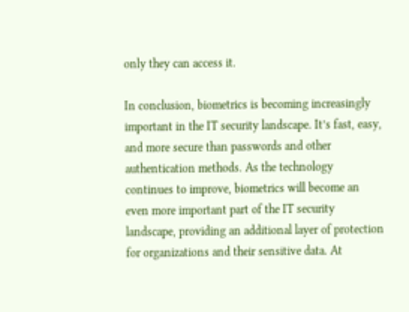only they can access it.

In conclusion, biometrics is becoming increasingly important in the IT security landscape. It’s fast, easy, and more secure than passwords and other authentication methods. As the technology continues to improve, biometrics will become an even more important part of the IT security landscape, providing an additional layer of protection for organizations and their sensitive data. At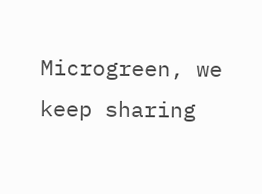Microgreen, we keep sharing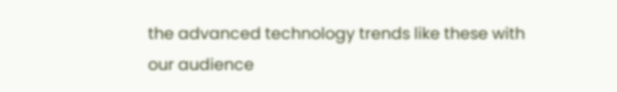the advanced technology trends like these with our audience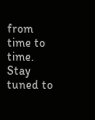from time to time. Stay tuned to